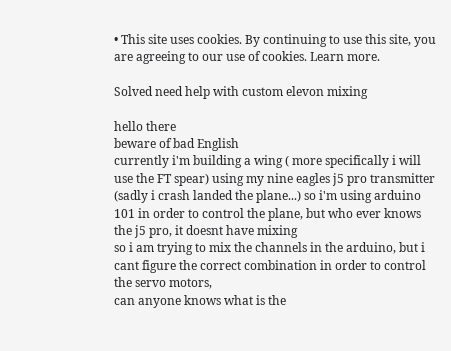• This site uses cookies. By continuing to use this site, you are agreeing to our use of cookies. Learn more.

Solved need help with custom elevon mixing

hello there
beware of bad English
currently i'm building a wing ( more specifically i will use the FT spear) using my nine eagles j5 pro transmitter
(sadly i crash landed the plane...) so i'm using arduino 101 in order to control the plane, but who ever knows the j5 pro, it doesnt have mixing
so i am trying to mix the channels in the arduino, but i cant figure the correct combination in order to control the servo motors,
can anyone knows what is the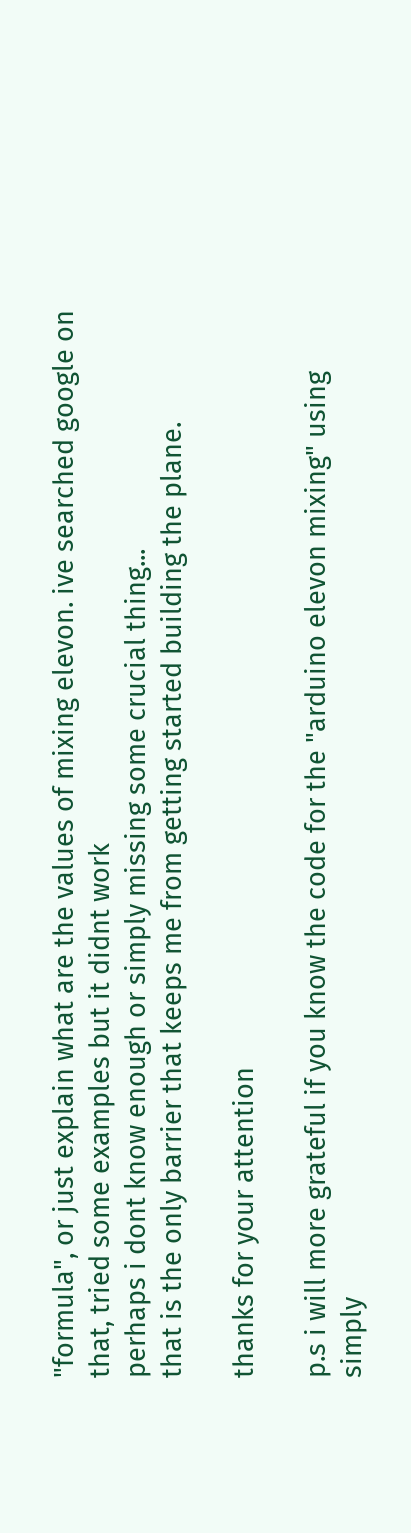"formula", or just explain what are the values of mixing elevon. ive searched google on that, tried some examples but it didnt work
perhaps i dont know enough or simply missing some crucial thing...
that is the only barrier that keeps me from getting started building the plane.

thanks for your attention

p.s i will more grateful if you know the code for the "arduino elevon mixing" using simply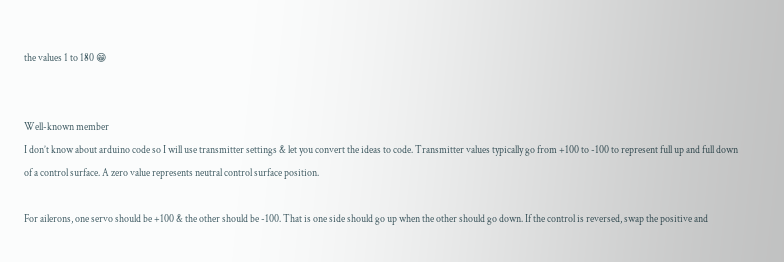the values 1 to 180 😁


Well-known member
I don’t know about arduino code so I will use transmitter settings & let you convert the ideas to code. Transmitter values typically go from +100 to -100 to represent full up and full down of a control surface. A zero value represents neutral control surface position.

For ailerons, one servo should be +100 & the other should be -100. That is one side should go up when the other should go down. If the control is reversed, swap the positive and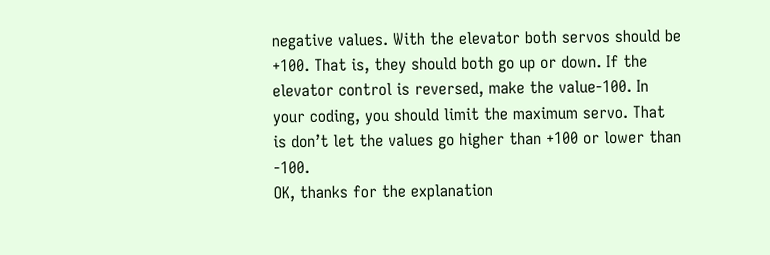negative values. With the elevator both servos should be +100. That is, they should both go up or down. If the elevator control is reversed, make the value-100. In your coding, you should limit the maximum servo. That is don’t let the values go higher than +100 or lower than -100.
OK, thanks for the explanation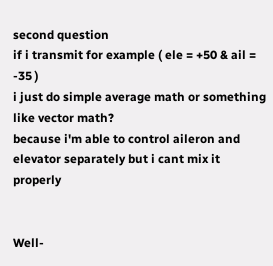second question
if i transmit for example ( ele = +50 & ail = -35 )
i just do simple average math or something like vector math?
because i'm able to control aileron and elevator separately but i cant mix it properly


Well-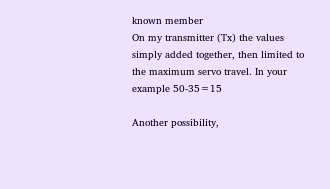known member
On my transmitter (Tx) the values simply added together, then limited to the maximum servo travel. In your example 50-35=15

Another possibility,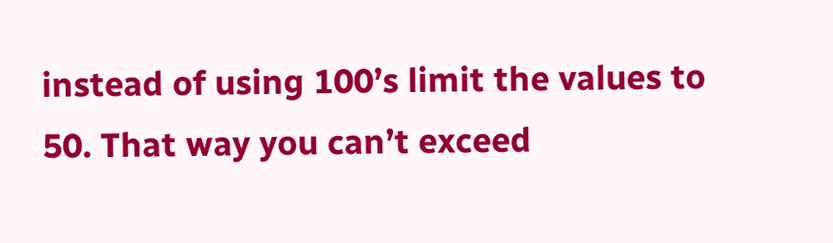instead of using 100’s limit the values to 50. That way you can’t exceed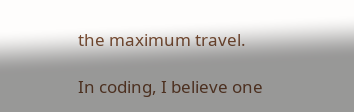the maximum travel.

In coding, I believe one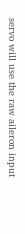servo will use the raw aileron input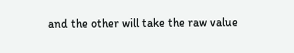and the other will take the raw value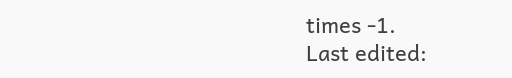times -1.
Last edited: